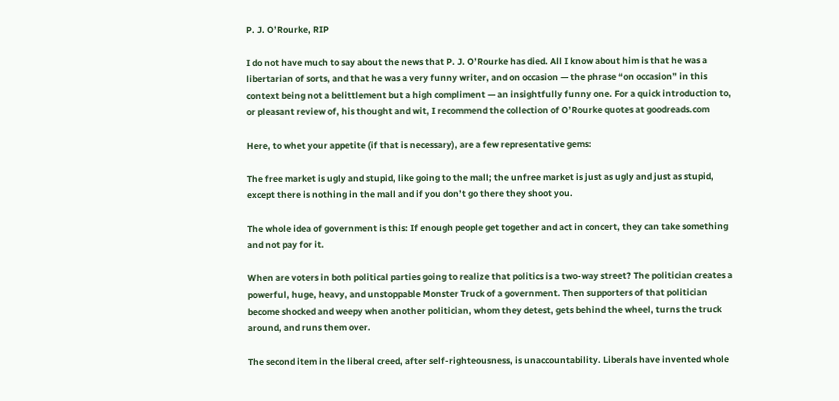P. J. O’Rourke, RIP

I do not have much to say about the news that P. J. O’Rourke has died. All I know about him is that he was a libertarian of sorts, and that he was a very funny writer, and on occasion — the phrase “on occasion” in this context being not a belittlement but a high compliment — an insightfully funny one. For a quick introduction to, or pleasant review of, his thought and wit, I recommend the collection of O’Rourke quotes at goodreads.com

Here, to whet your appetite (if that is necessary), are a few representative gems:

The free market is ugly and stupid, like going to the mall; the unfree market is just as ugly and just as stupid, except there is nothing in the mall and if you don’t go there they shoot you.

The whole idea of government is this: If enough people get together and act in concert, they can take something and not pay for it.

When are voters in both political parties going to realize that politics is a two-way street? The politician creates a powerful, huge, heavy, and unstoppable Monster Truck of a government. Then supporters of that politician become shocked and weepy when another politician, whom they detest, gets behind the wheel, turns the truck around, and runs them over.

The second item in the liberal creed, after self-righteousness, is unaccountability. Liberals have invented whole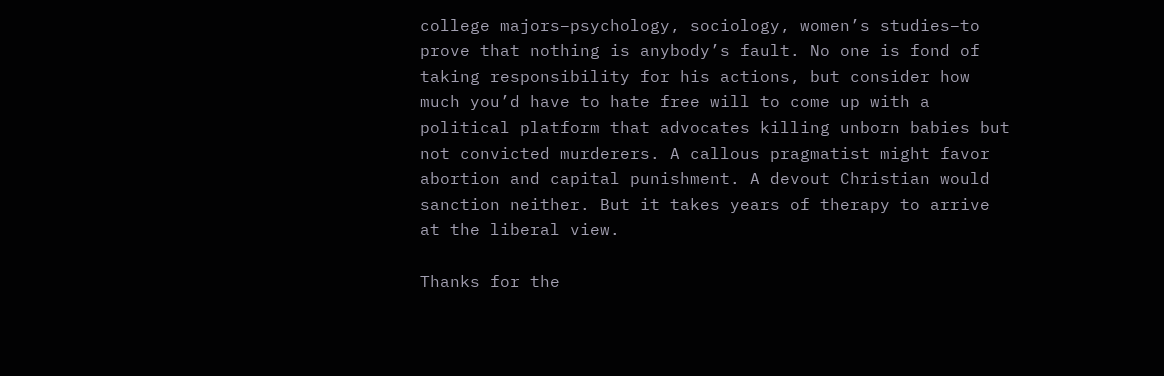college majors–psychology, sociology, women’s studies–to prove that nothing is anybody’s fault. No one is fond of taking responsibility for his actions, but consider how much you’d have to hate free will to come up with a political platform that advocates killing unborn babies but not convicted murderers. A callous pragmatist might favor abortion and capital punishment. A devout Christian would sanction neither. But it takes years of therapy to arrive at the liberal view.

Thanks for the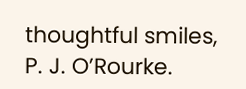thoughtful smiles, P. J. O’Rourke.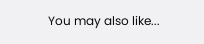You may also like...